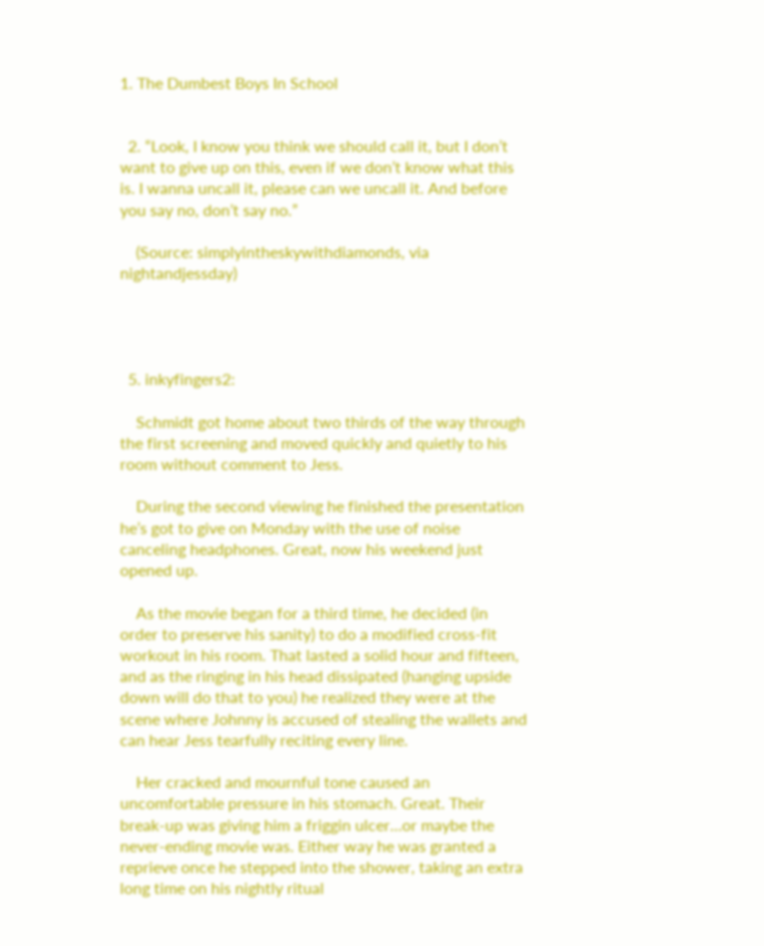1. The Dumbest Boys In School


  2. “Look, I know you think we should call it, but I don’t want to give up on this, even if we don’t know what this is. I wanna uncall it, please can we uncall it. And before you say no, don’t say no.”

    (Source: simplyintheskywithdiamonds, via nightandjessday)




  5. inkyfingers2:

    Schmidt got home about two thirds of the way through the first screening and moved quickly and quietly to his room without comment to Jess.

    During the second viewing he finished the presentation he’s got to give on Monday with the use of noise canceling headphones. Great, now his weekend just opened up.

    As the movie began for a third time, he decided (in order to preserve his sanity) to do a modified cross-fit workout in his room. That lasted a solid hour and fifteen, and as the ringing in his head dissipated (hanging upside down will do that to you) he realized they were at the scene where Johnny is accused of stealing the wallets and can hear Jess tearfully reciting every line.

    Her cracked and mournful tone caused an uncomfortable pressure in his stomach. Great. Their break-up was giving him a friggin ulcer…or maybe the never-ending movie was. Either way he was granted a reprieve once he stepped into the shower, taking an extra long time on his nightly ritual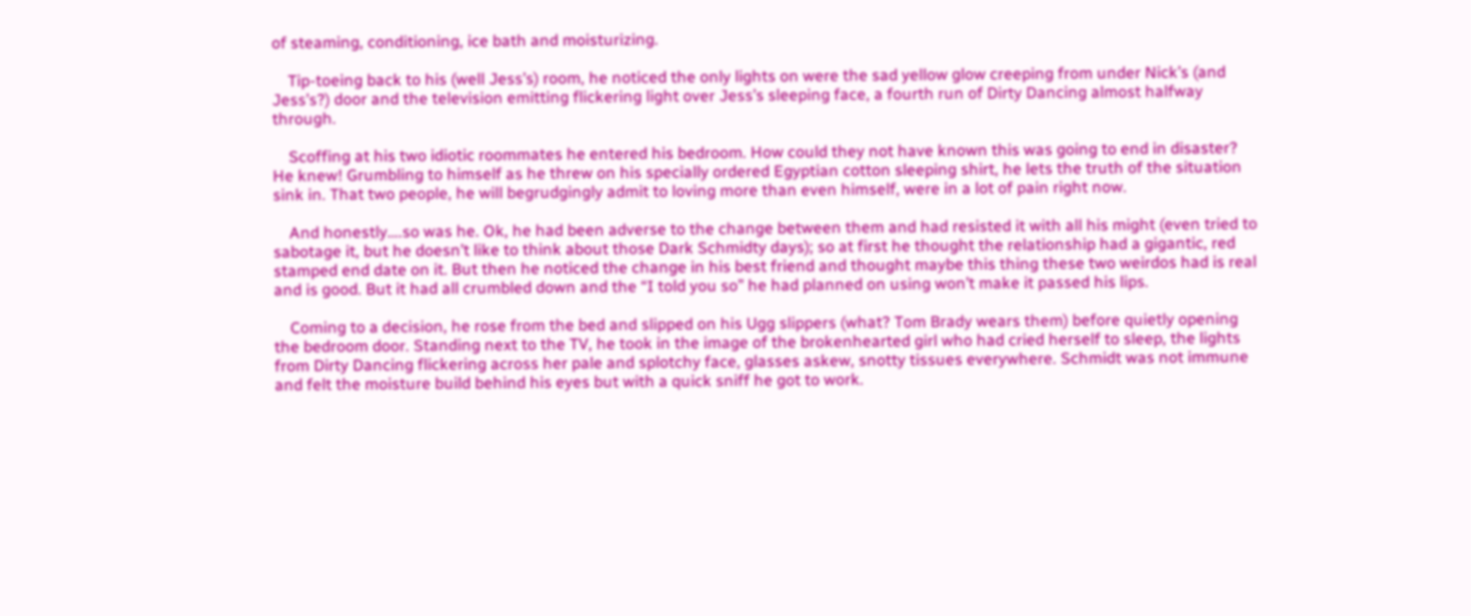of steaming, conditioning, ice bath and moisturizing.

    Tip-toeing back to his (well Jess’s) room, he noticed the only lights on were the sad yellow glow creeping from under Nick’s (and Jess’s?) door and the television emitting flickering light over Jess’s sleeping face, a fourth run of Dirty Dancing almost halfway through.

    Scoffing at his two idiotic roommates he entered his bedroom. How could they not have known this was going to end in disaster? He knew! Grumbling to himself as he threw on his specially ordered Egyptian cotton sleeping shirt, he lets the truth of the situation sink in. That two people, he will begrudgingly admit to loving more than even himself, were in a lot of pain right now.

    And honestly….so was he. Ok, he had been adverse to the change between them and had resisted it with all his might (even tried to sabotage it, but he doesn’t like to think about those Dark Schmidty days); so at first he thought the relationship had a gigantic, red stamped end date on it. But then he noticed the change in his best friend and thought maybe this thing these two weirdos had is real and is good. But it had all crumbled down and the “I told you so” he had planned on using won’t make it passed his lips.

    Coming to a decision, he rose from the bed and slipped on his Ugg slippers (what? Tom Brady wears them) before quietly opening the bedroom door. Standing next to the TV, he took in the image of the brokenhearted girl who had cried herself to sleep, the lights from Dirty Dancing flickering across her pale and splotchy face, glasses askew, snotty tissues everywhere. Schmidt was not immune and felt the moisture build behind his eyes but with a quick sniff he got to work.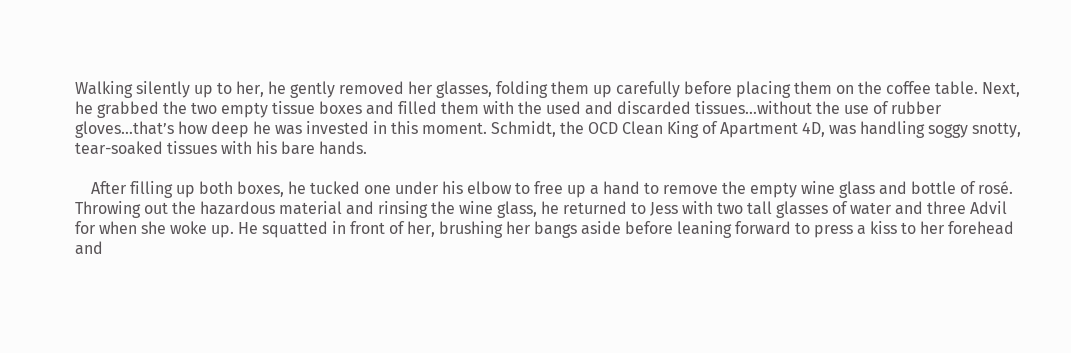Walking silently up to her, he gently removed her glasses, folding them up carefully before placing them on the coffee table. Next, he grabbed the two empty tissue boxes and filled them with the used and discarded tissues…without the use of rubber gloves…that’s how deep he was invested in this moment. Schmidt, the OCD Clean King of Apartment 4D, was handling soggy snotty, tear-soaked tissues with his bare hands.

    After filling up both boxes, he tucked one under his elbow to free up a hand to remove the empty wine glass and bottle of rosé. Throwing out the hazardous material and rinsing the wine glass, he returned to Jess with two tall glasses of water and three Advil for when she woke up. He squatted in front of her, brushing her bangs aside before leaning forward to press a kiss to her forehead and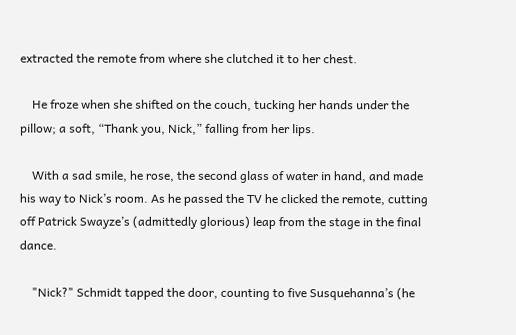extracted the remote from where she clutched it to her chest.

    He froze when she shifted on the couch, tucking her hands under the pillow; a soft, “Thank you, Nick,” falling from her lips.

    With a sad smile, he rose, the second glass of water in hand, and made his way to Nick’s room. As he passed the TV he clicked the remote, cutting off Patrick Swayze’s (admittedly glorious) leap from the stage in the final dance.

    "Nick?" Schmidt tapped the door, counting to five Susquehanna’s (he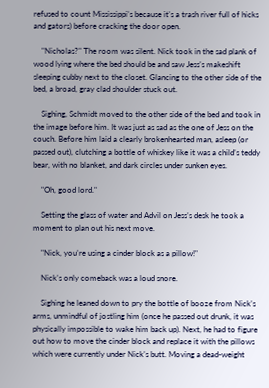refused to count Mississippi’s because it’s a trash river full of hicks and gators) before cracking the door open.

    "Nicholas?" The room was silent. Nick took in the sad plank of wood lying where the bed should be and saw Jess’s makeshift sleeping cubby next to the closet. Glancing to the other side of the bed, a broad, gray clad shoulder stuck out.

    Sighing, Schmidt moved to the other side of the bed and took in the image before him. It was just as sad as the one of Jess on the couch. Before him laid a clearly brokenhearted man, asleep (or passed out), clutching a bottle of whiskey like it was a child’s teddy bear, with no blanket, and dark circles under sunken eyes.

    "Oh, good lord."

    Setting the glass of water and Advil on Jess’s desk he took a moment to plan out his next move.

    "Nick, you’re using a cinder block as a pillow!"

    Nick’s only comeback was a loud snore.

    Sighing he leaned down to pry the bottle of booze from Nick’s arms, unmindful of jostling him (once he passed out drunk, it was physically impossible to wake him back up). Next, he had to figure out how to move the cinder block and replace it with the pillows which were currently under Nick’s butt. Moving a dead-weight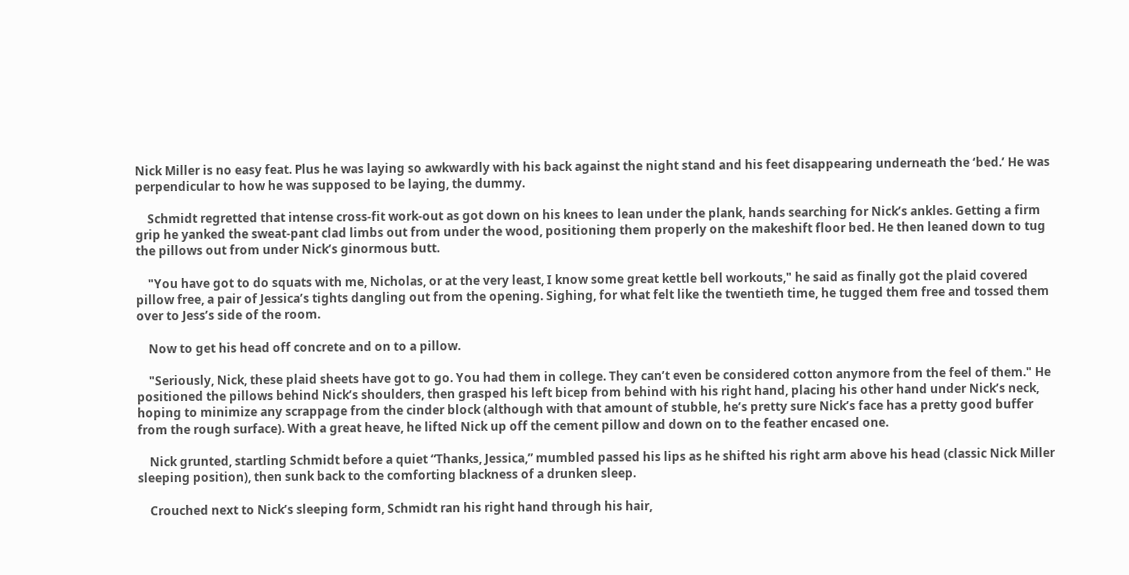Nick Miller is no easy feat. Plus he was laying so awkwardly with his back against the night stand and his feet disappearing underneath the ‘bed.’ He was perpendicular to how he was supposed to be laying, the dummy.

    Schmidt regretted that intense cross-fit work-out as got down on his knees to lean under the plank, hands searching for Nick’s ankles. Getting a firm grip he yanked the sweat-pant clad limbs out from under the wood, positioning them properly on the makeshift floor bed. He then leaned down to tug the pillows out from under Nick’s ginormous butt.

    "You have got to do squats with me, Nicholas, or at the very least, I know some great kettle bell workouts," he said as finally got the plaid covered pillow free, a pair of Jessica’s tights dangling out from the opening. Sighing, for what felt like the twentieth time, he tugged them free and tossed them over to Jess’s side of the room.

    Now to get his head off concrete and on to a pillow.

    "Seriously, Nick, these plaid sheets have got to go. You had them in college. They can’t even be considered cotton anymore from the feel of them." He positioned the pillows behind Nick’s shoulders, then grasped his left bicep from behind with his right hand, placing his other hand under Nick’s neck, hoping to minimize any scrappage from the cinder block (although with that amount of stubble, he’s pretty sure Nick’s face has a pretty good buffer from the rough surface). With a great heave, he lifted Nick up off the cement pillow and down on to the feather encased one.

    Nick grunted, startling Schmidt before a quiet “Thanks, Jessica,” mumbled passed his lips as he shifted his right arm above his head (classic Nick Miller sleeping position), then sunk back to the comforting blackness of a drunken sleep.

    Crouched next to Nick’s sleeping form, Schmidt ran his right hand through his hair,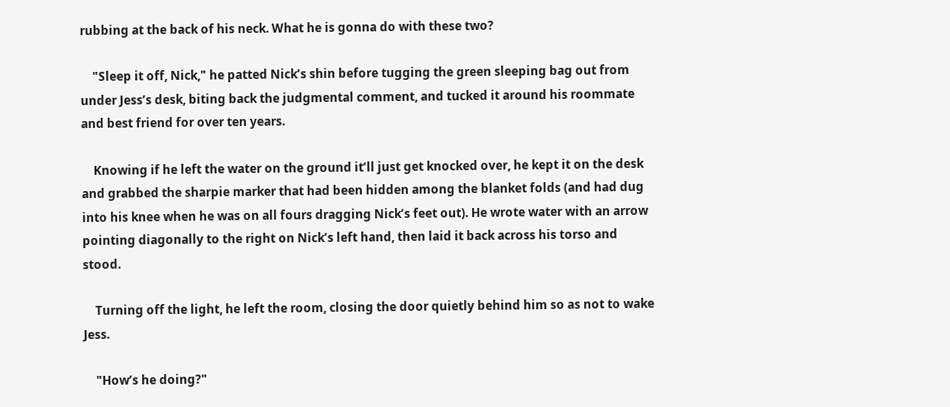rubbing at the back of his neck. What he is gonna do with these two?

    "Sleep it off, Nick," he patted Nick’s shin before tugging the green sleeping bag out from under Jess’s desk, biting back the judgmental comment, and tucked it around his roommate and best friend for over ten years.

    Knowing if he left the water on the ground it’ll just get knocked over, he kept it on the desk and grabbed the sharpie marker that had been hidden among the blanket folds (and had dug into his knee when he was on all fours dragging Nick’s feet out). He wrote water with an arrow pointing diagonally to the right on Nick’s left hand, then laid it back across his torso and stood.

    Turning off the light, he left the room, closing the door quietly behind him so as not to wake Jess.

    "How’s he doing?"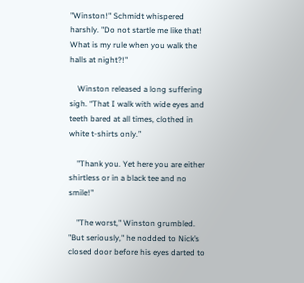"Winston!" Schmidt whispered harshly. "Do not startle me like that! What is my rule when you walk the halls at night?!"

    Winston released a long suffering sigh. “That I walk with wide eyes and teeth bared at all times, clothed in white t-shirts only.”

    "Thank you. Yet here you are either shirtless or in a black tee and no smile!"

    "The worst," Winston grumbled. "But seriously," he nodded to Nick’s closed door before his eyes darted to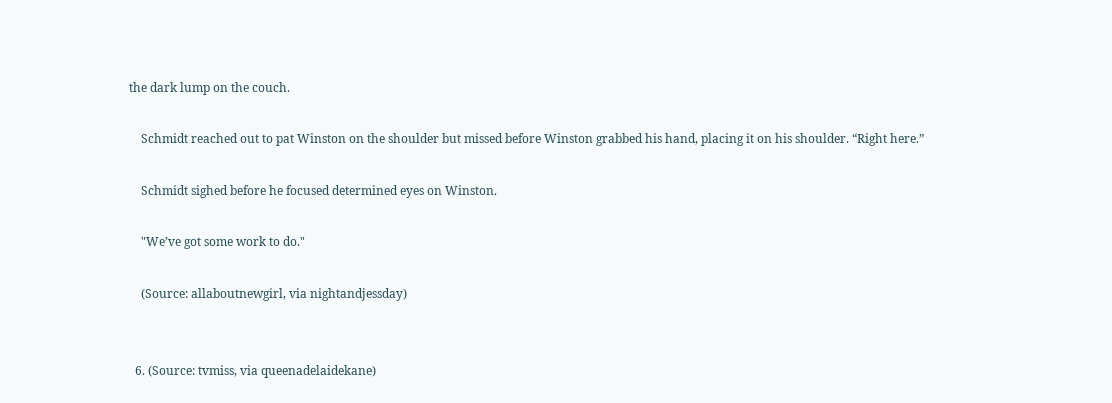the dark lump on the couch.

    Schmidt reached out to pat Winston on the shoulder but missed before Winston grabbed his hand, placing it on his shoulder. “Right here.”

    Schmidt sighed before he focused determined eyes on Winston.

    "We’ve got some work to do."

    (Source: allaboutnewgirl, via nightandjessday)


  6. (Source: tvmiss, via queenadelaidekane)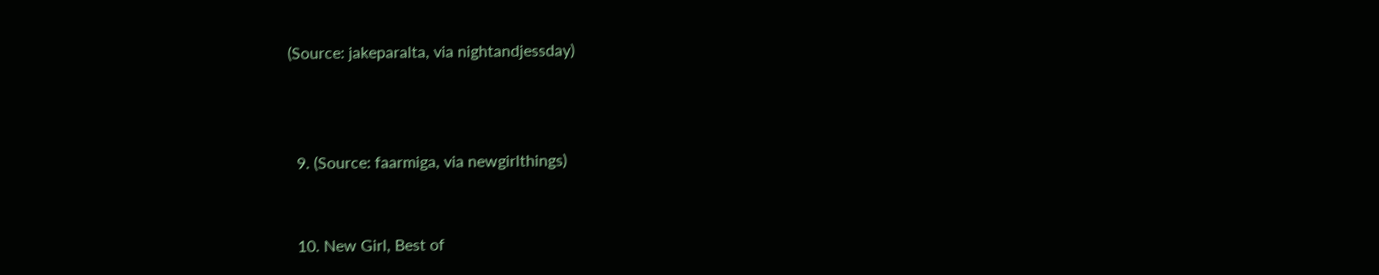(Source: jakeparalta, via nightandjessday)



  9. (Source: faarmiga, via newgirlthings)


  10. New Girl, Best of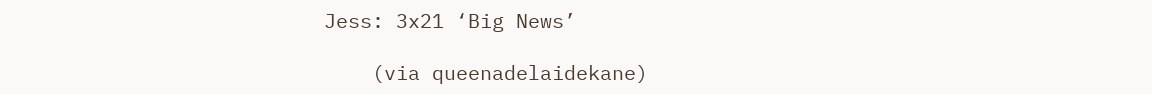Jess: 3x21 ‘Big News’

    (via queenadelaidekane)